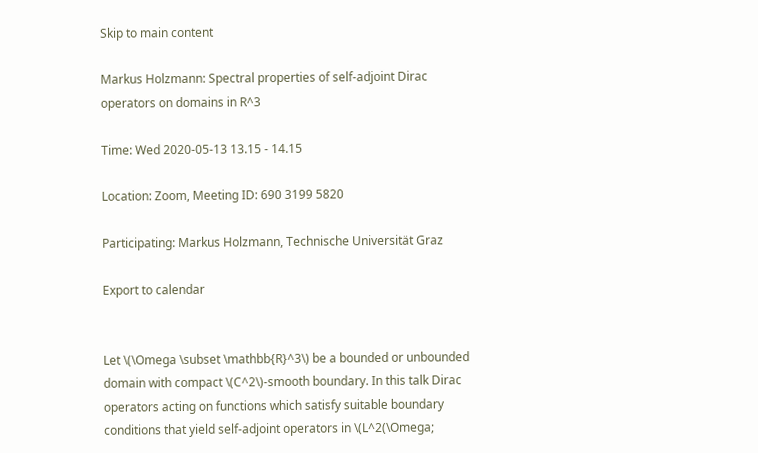Skip to main content

Markus Holzmann: Spectral properties of self-adjoint Dirac operators on domains in R^3

Time: Wed 2020-05-13 13.15 - 14.15

Location: Zoom, Meeting ID: 690 3199 5820

Participating: Markus Holzmann, Technische Universität Graz

Export to calendar


Let \(\Omega \subset \mathbb{R}^3\) be a bounded or unbounded domain with compact \(C^2\)-smooth boundary. In this talk Dirac operators acting on functions which satisfy suitable boundary conditions that yield self-adjoint operators in \(L^2(\Omega;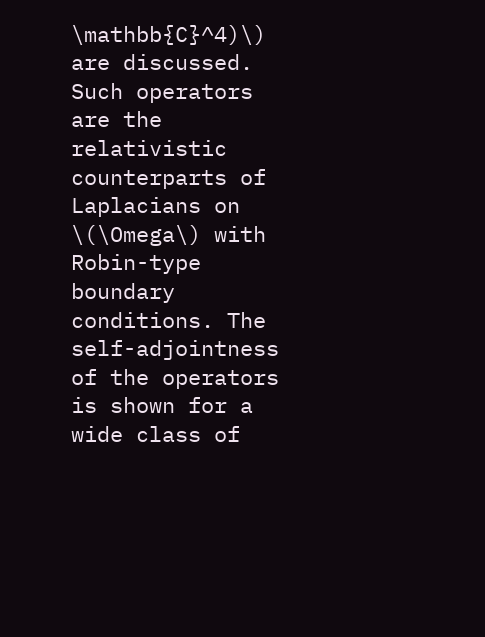\mathbb{C}^4)\) are discussed. Such operators are the relativistic counterparts of Laplacians on \(\Omega\) with Robin-type boundary conditions. The self-adjointness of the operators is shown for a wide class of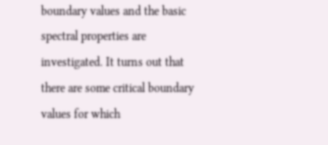boundary values and the basic spectral properties are investigated. It turns out that there are some critical boundary values for which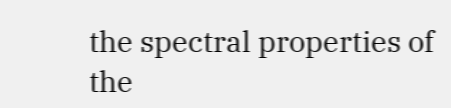the spectral properties of the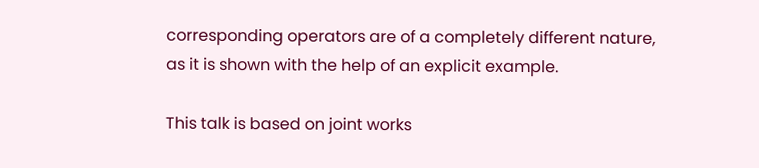corresponding operators are of a completely different nature, as it is shown with the help of an explicit example.

This talk is based on joint works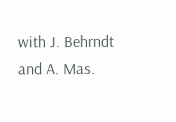with J. Behrndt and A. Mas.